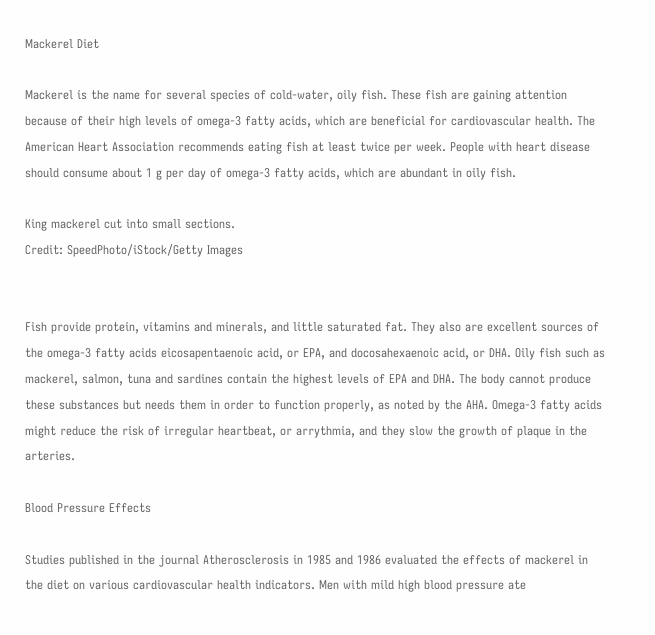Mackerel Diet

Mackerel is the name for several species of cold-water, oily fish. These fish are gaining attention because of their high levels of omega-3 fatty acids, which are beneficial for cardiovascular health. The American Heart Association recommends eating fish at least twice per week. People with heart disease should consume about 1 g per day of omega-3 fatty acids, which are abundant in oily fish.

King mackerel cut into small sections.
Credit: SpeedPhoto/iStock/Getty Images


Fish provide protein, vitamins and minerals, and little saturated fat. They also are excellent sources of the omega-3 fatty acids eicosapentaenoic acid, or EPA, and docosahexaenoic acid, or DHA. Oily fish such as mackerel, salmon, tuna and sardines contain the highest levels of EPA and DHA. The body cannot produce these substances but needs them in order to function properly, as noted by the AHA. Omega-3 fatty acids might reduce the risk of irregular heartbeat, or arrythmia, and they slow the growth of plaque in the arteries.

Blood Pressure Effects

Studies published in the journal Atherosclerosis in 1985 and 1986 evaluated the effects of mackerel in the diet on various cardiovascular health indicators. Men with mild high blood pressure ate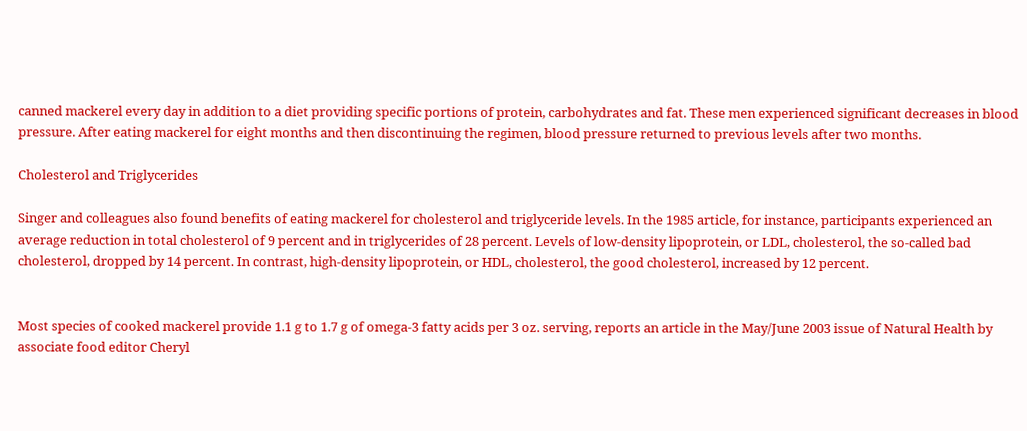canned mackerel every day in addition to a diet providing specific portions of protein, carbohydrates and fat. These men experienced significant decreases in blood pressure. After eating mackerel for eight months and then discontinuing the regimen, blood pressure returned to previous levels after two months.

Cholesterol and Triglycerides

Singer and colleagues also found benefits of eating mackerel for cholesterol and triglyceride levels. In the 1985 article, for instance, participants experienced an average reduction in total cholesterol of 9 percent and in triglycerides of 28 percent. Levels of low-density lipoprotein, or LDL, cholesterol, the so-called bad cholesterol, dropped by 14 percent. In contrast, high-density lipoprotein, or HDL, cholesterol, the good cholesterol, increased by 12 percent.


Most species of cooked mackerel provide 1.1 g to 1.7 g of omega-3 fatty acids per 3 oz. serving, reports an article in the May/June 2003 issue of Natural Health by associate food editor Cheryl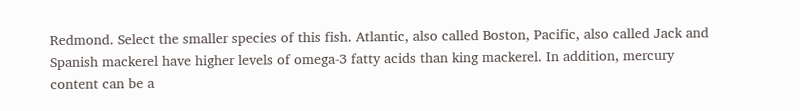Redmond. Select the smaller species of this fish. Atlantic, also called Boston, Pacific, also called Jack and Spanish mackerel have higher levels of omega-3 fatty acids than king mackerel. In addition, mercury content can be a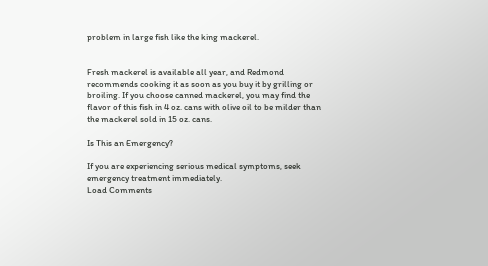problem in large fish like the king mackerel.


Fresh mackerel is available all year, and Redmond recommends cooking it as soon as you buy it by grilling or broiling. If you choose canned mackerel, you may find the flavor of this fish in 4 oz. cans with olive oil to be milder than the mackerel sold in 15 oz. cans.

Is This an Emergency?

If you are experiencing serious medical symptoms, seek emergency treatment immediately.
Load Comments